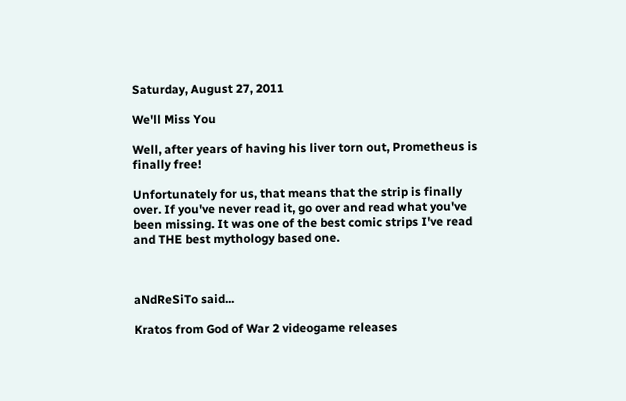Saturday, August 27, 2011

We'll Miss You

Well, after years of having his liver torn out, Prometheus is finally free!

Unfortunately for us, that means that the strip is finally over. If you've never read it, go over and read what you've been missing. It was one of the best comic strips I've read and THE best mythology based one.



aNdReSiTo said...

Kratos from God of War 2 videogame releases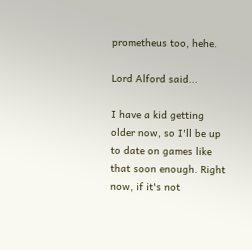prometheus too, hehe.

Lord Alford said...

I have a kid getting older now, so I'll be up to date on games like that soon enough. Right now, if it's not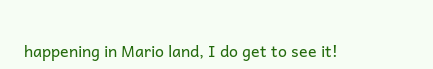happening in Mario land, I do get to see it!